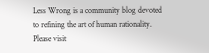Less Wrong is a community blog devoted to refining the art of human rationality. Please visit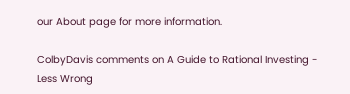our About page for more information.

ColbyDavis comments on A Guide to Rational Investing - Less Wrong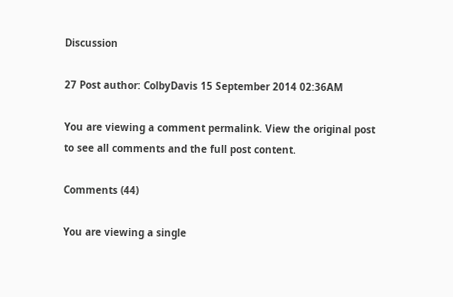Discussion

27 Post author: ColbyDavis 15 September 2014 02:36AM

You are viewing a comment permalink. View the original post to see all comments and the full post content.

Comments (44)

You are viewing a single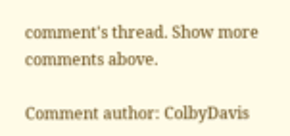comment's thread. Show more comments above.

Comment author: ColbyDavis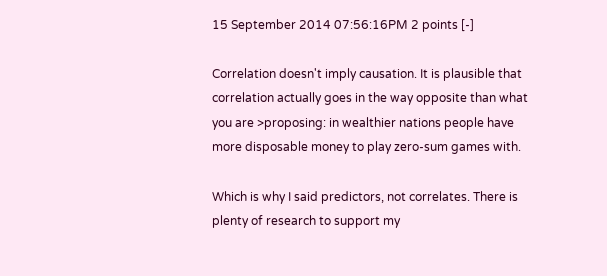15 September 2014 07:56:16PM 2 points [-]

Correlation doesn't imply causation. It is plausible that correlation actually goes in the way opposite than what you are >proposing: in wealthier nations people have more disposable money to play zero-sum games with.

Which is why I said predictors, not correlates. There is plenty of research to support my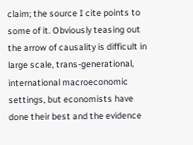claim; the source I cite points to some of it. Obviously teasing out the arrow of causality is difficult in large scale, trans-generational, international macroeconomic settings, but economists have done their best and the evidence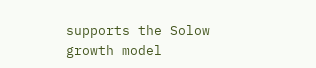supports the Solow growth model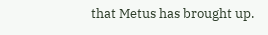that Metus has brought up.